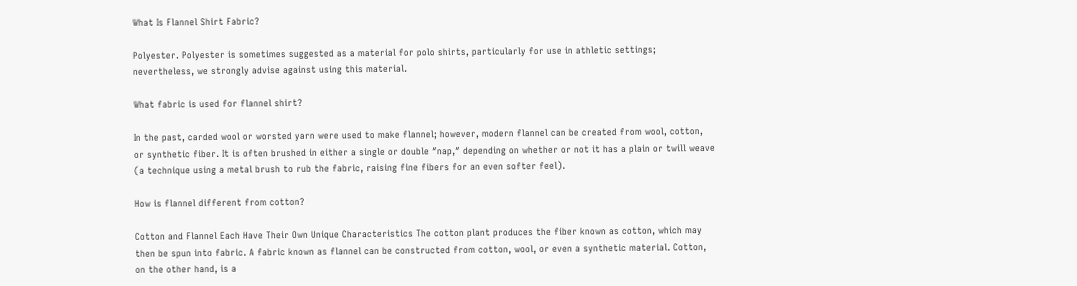What Is Flannel Shirt Fabric?

Polyester. Polyester is sometimes suggested as a material for polo shirts, particularly for use in athletic settings; nevertheless, we strongly advise against using this material.

What fabric is used for flannel shirt?

In the past, carded wool or worsted yarn were used to make flannel; however, modern flannel can be created from wool, cotton, or synthetic fiber. It is often brushed in either a single or double ″nap,″ depending on whether or not it has a plain or twill weave (a technique using a metal brush to rub the fabric, raising fine fibers for an even softer feel).

How is flannel different from cotton?

Cotton and Flannel Each Have Their Own Unique Characteristics The cotton plant produces the fiber known as cotton, which may then be spun into fabric. A fabric known as flannel can be constructed from cotton, wool, or even a synthetic material. Cotton, on the other hand, is a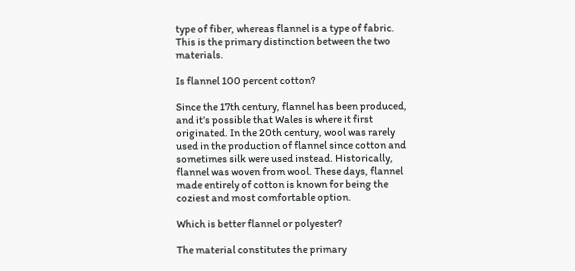type of fiber, whereas flannel is a type of fabric. This is the primary distinction between the two materials.

Is flannel 100 percent cotton?

Since the 17th century, flannel has been produced, and it’s possible that Wales is where it first originated. In the 20th century, wool was rarely used in the production of flannel since cotton and sometimes silk were used instead. Historically, flannel was woven from wool. These days, flannel made entirely of cotton is known for being the coziest and most comfortable option.

Which is better flannel or polyester?

The material constitutes the primary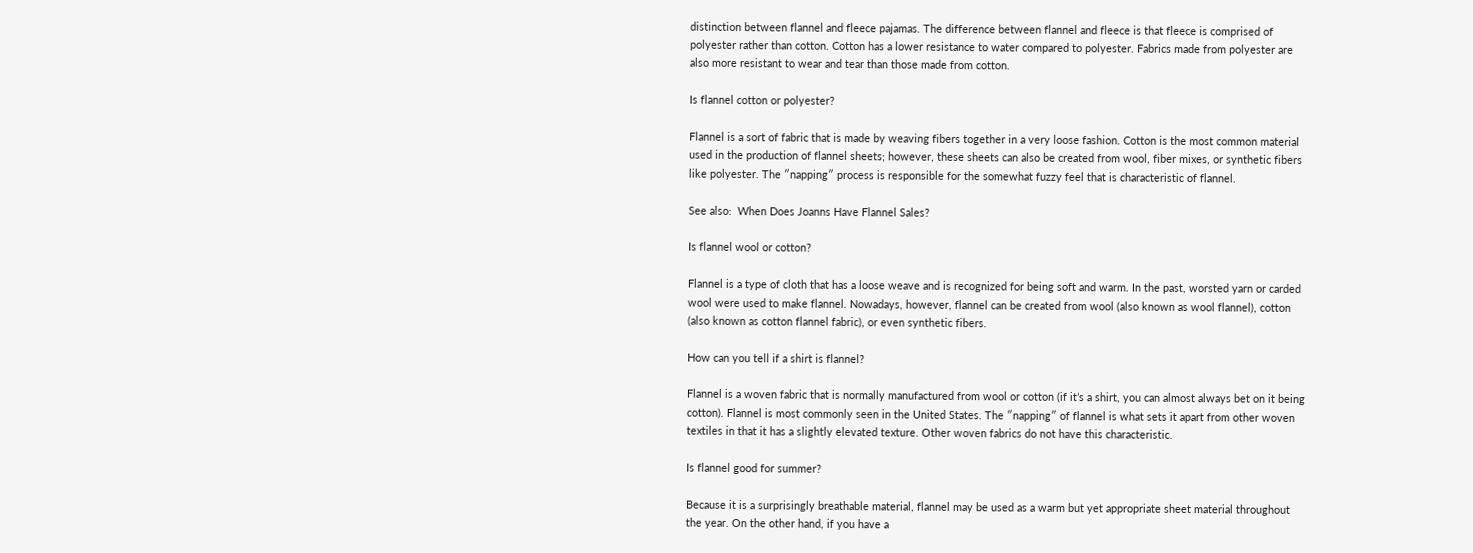distinction between flannel and fleece pajamas. The difference between flannel and fleece is that fleece is comprised of polyester rather than cotton. Cotton has a lower resistance to water compared to polyester. Fabrics made from polyester are also more resistant to wear and tear than those made from cotton.

Is flannel cotton or polyester?

Flannel is a sort of fabric that is made by weaving fibers together in a very loose fashion. Cotton is the most common material used in the production of flannel sheets; however, these sheets can also be created from wool, fiber mixes, or synthetic fibers like polyester. The ″napping″ process is responsible for the somewhat fuzzy feel that is characteristic of flannel.

See also:  When Does Joanns Have Flannel Sales?

Is flannel wool or cotton?

Flannel is a type of cloth that has a loose weave and is recognized for being soft and warm. In the past, worsted yarn or carded wool were used to make flannel. Nowadays, however, flannel can be created from wool (also known as wool flannel), cotton (also known as cotton flannel fabric), or even synthetic fibers.

How can you tell if a shirt is flannel?

Flannel is a woven fabric that is normally manufactured from wool or cotton (if it’s a shirt, you can almost always bet on it being cotton). Flannel is most commonly seen in the United States. The ″napping″ of flannel is what sets it apart from other woven textiles in that it has a slightly elevated texture. Other woven fabrics do not have this characteristic.

Is flannel good for summer?

Because it is a surprisingly breathable material, flannel may be used as a warm but yet appropriate sheet material throughout the year. On the other hand, if you have a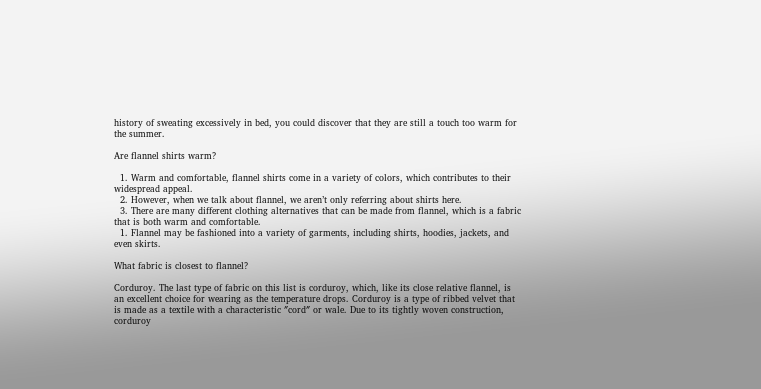history of sweating excessively in bed, you could discover that they are still a touch too warm for the summer.

Are flannel shirts warm?

  1. Warm and comfortable, flannel shirts come in a variety of colors, which contributes to their widespread appeal.
  2. However, when we talk about flannel, we aren’t only referring about shirts here.
  3. There are many different clothing alternatives that can be made from flannel, which is a fabric that is both warm and comfortable.
  1. Flannel may be fashioned into a variety of garments, including shirts, hoodies, jackets, and even skirts.

What fabric is closest to flannel?

Corduroy. The last type of fabric on this list is corduroy, which, like its close relative flannel, is an excellent choice for wearing as the temperature drops. Corduroy is a type of ribbed velvet that is made as a textile with a characteristic ″cord″ or wale. Due to its tightly woven construction, corduroy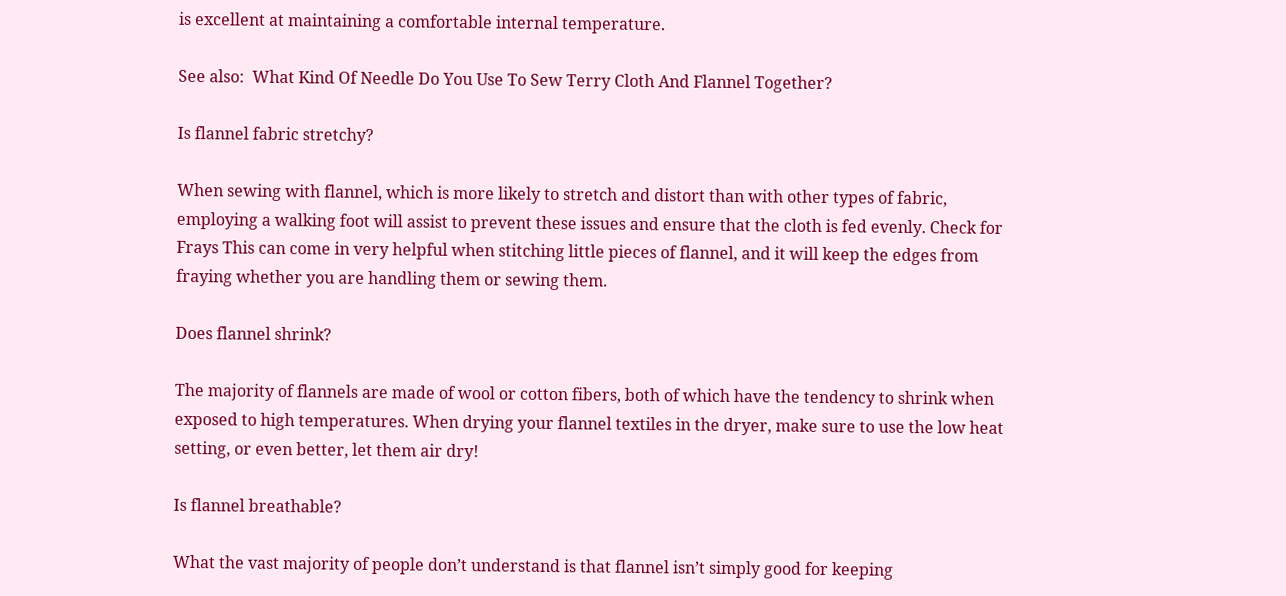is excellent at maintaining a comfortable internal temperature.

See also:  What Kind Of Needle Do You Use To Sew Terry Cloth And Flannel Together?

Is flannel fabric stretchy?

When sewing with flannel, which is more likely to stretch and distort than with other types of fabric, employing a walking foot will assist to prevent these issues and ensure that the cloth is fed evenly. Check for Frays This can come in very helpful when stitching little pieces of flannel, and it will keep the edges from fraying whether you are handling them or sewing them.

Does flannel shrink?

The majority of flannels are made of wool or cotton fibers, both of which have the tendency to shrink when exposed to high temperatures. When drying your flannel textiles in the dryer, make sure to use the low heat setting, or even better, let them air dry!

Is flannel breathable?

What the vast majority of people don’t understand is that flannel isn’t simply good for keeping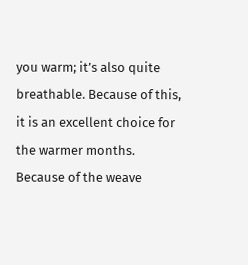you warm; it’s also quite breathable. Because of this, it is an excellent choice for the warmer months. Because of the weave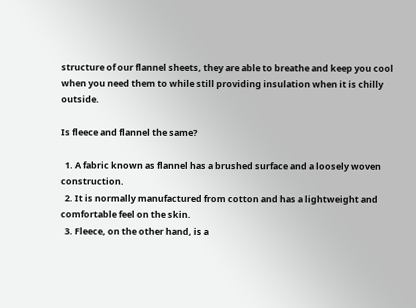structure of our flannel sheets, they are able to breathe and keep you cool when you need them to while still providing insulation when it is chilly outside.

Is fleece and flannel the same?

  1. A fabric known as flannel has a brushed surface and a loosely woven construction.
  2. It is normally manufactured from cotton and has a lightweight and comfortable feel on the skin.
  3. Fleece, on the other hand, is a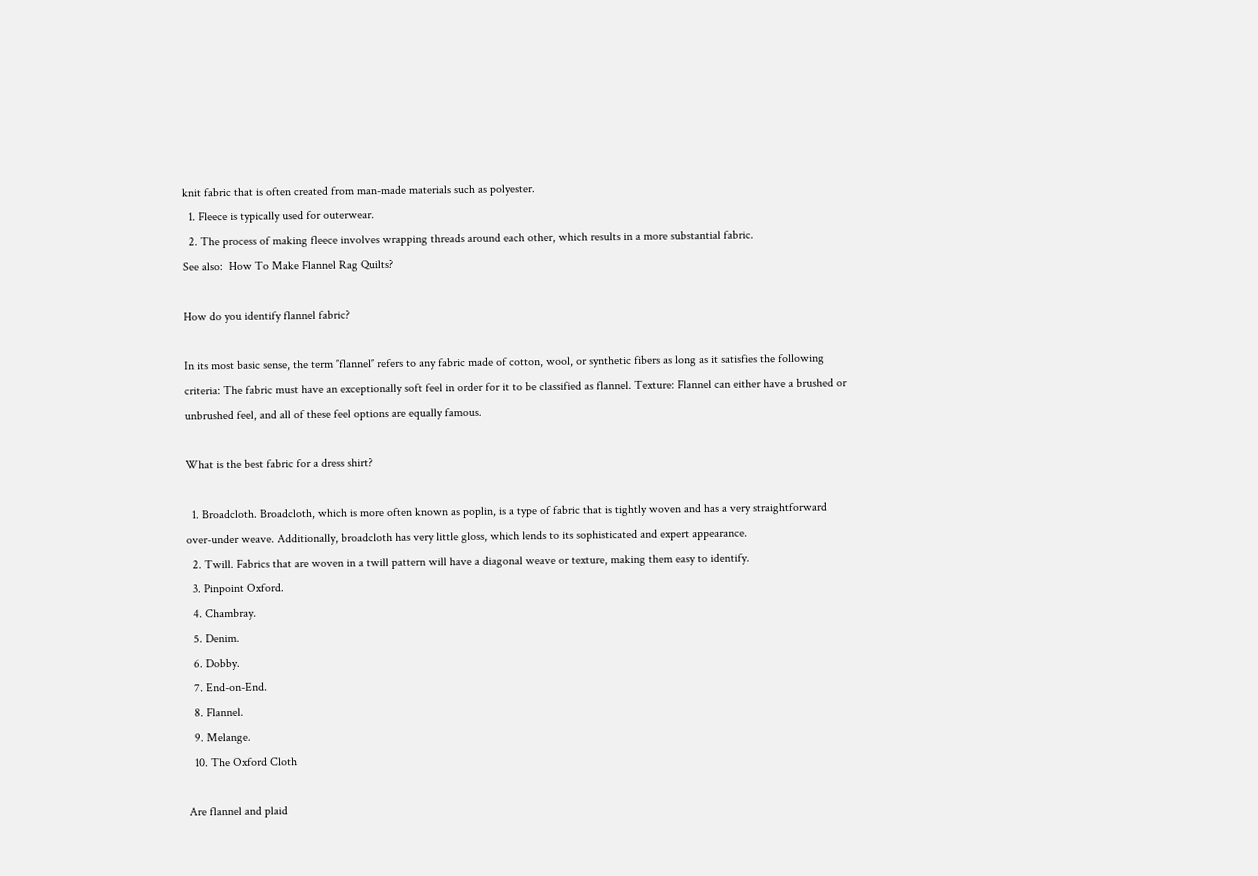knit fabric that is often created from man-made materials such as polyester.
  1. Fleece is typically used for outerwear.
  2. The process of making fleece involves wrapping threads around each other, which results in a more substantial fabric.
See also:  How To Make Flannel Rag Quilts?

How do you identify flannel fabric?

In its most basic sense, the term ″flannel″ refers to any fabric made of cotton, wool, or synthetic fibers as long as it satisfies the following criteria: The fabric must have an exceptionally soft feel in order for it to be classified as flannel. Texture: Flannel can either have a brushed or unbrushed feel, and all of these feel options are equally famous.

What is the best fabric for a dress shirt?

  1. Broadcloth. Broadcloth, which is more often known as poplin, is a type of fabric that is tightly woven and has a very straightforward over-under weave. Additionally, broadcloth has very little gloss, which lends to its sophisticated and expert appearance.
  2. Twill. Fabrics that are woven in a twill pattern will have a diagonal weave or texture, making them easy to identify.
  3. Pinpoint Oxford.
  4. Chambray.
  5. Denim.
  6. Dobby.
  7. End-on-End.
  8. Flannel.
  9. Melange.
  10. The Oxford Cloth

Are flannel and plaid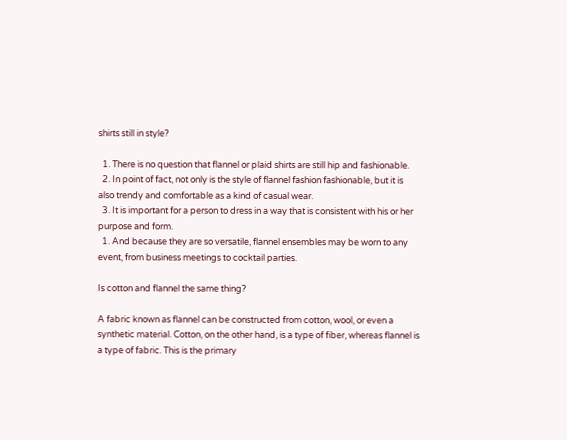shirts still in style?

  1. There is no question that flannel or plaid shirts are still hip and fashionable.
  2. In point of fact, not only is the style of flannel fashion fashionable, but it is also trendy and comfortable as a kind of casual wear.
  3. It is important for a person to dress in a way that is consistent with his or her purpose and form.
  1. And because they are so versatile, flannel ensembles may be worn to any event, from business meetings to cocktail parties.

Is cotton and flannel the same thing?

A fabric known as flannel can be constructed from cotton, wool, or even a synthetic material. Cotton, on the other hand, is a type of fiber, whereas flannel is a type of fabric. This is the primary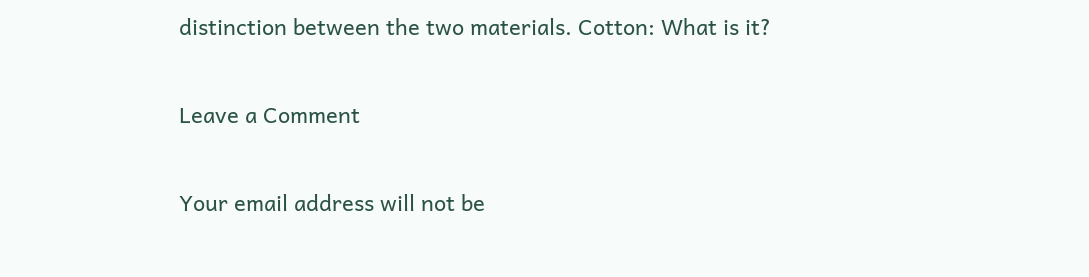distinction between the two materials. Cotton: What is it?

Leave a Comment

Your email address will not be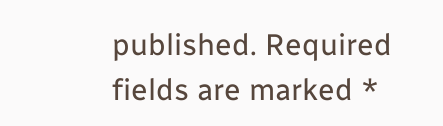published. Required fields are marked *